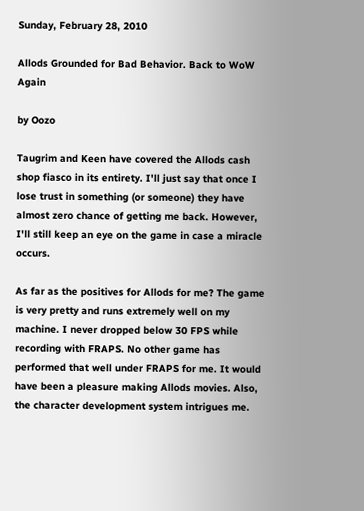Sunday, February 28, 2010

Allods Grounded for Bad Behavior. Back to WoW Again

by Oozo

Taugrim and Keen have covered the Allods cash shop fiasco in its entirety. I'll just say that once I lose trust in something (or someone) they have almost zero chance of getting me back. However, I'll still keep an eye on the game in case a miracle occurs.

As far as the positives for Allods for me? The game is very pretty and runs extremely well on my machine. I never dropped below 30 FPS while recording with FRAPS. No other game has performed that well under FRAPS for me. It would have been a pleasure making Allods movies. Also, the character development system intrigues me.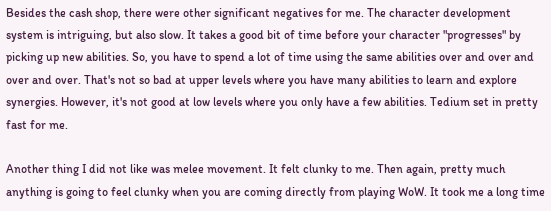Besides the cash shop, there were other significant negatives for me. The character development system is intriguing, but also slow. It takes a good bit of time before your character "progresses" by picking up new abilities. So, you have to spend a lot of time using the same abilities over and over and over and over. That's not so bad at upper levels where you have many abilities to learn and explore synergies. However, it's not good at low levels where you only have a few abilities. Tedium set in pretty fast for me.

Another thing I did not like was melee movement. It felt clunky to me. Then again, pretty much anything is going to feel clunky when you are coming directly from playing WoW. It took me a long time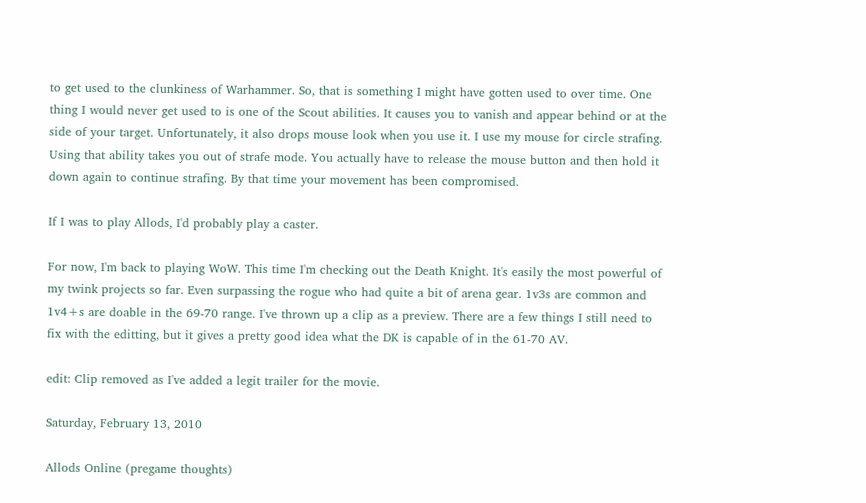to get used to the clunkiness of Warhammer. So, that is something I might have gotten used to over time. One thing I would never get used to is one of the Scout abilities. It causes you to vanish and appear behind or at the side of your target. Unfortunately, it also drops mouse look when you use it. I use my mouse for circle strafing. Using that ability takes you out of strafe mode. You actually have to release the mouse button and then hold it down again to continue strafing. By that time your movement has been compromised.

If I was to play Allods, I'd probably play a caster.

For now, I'm back to playing WoW. This time I'm checking out the Death Knight. It's easily the most powerful of my twink projects so far. Even surpassing the rogue who had quite a bit of arena gear. 1v3s are common and 1v4+s are doable in the 69-70 range. I've thrown up a clip as a preview. There are a few things I still need to fix with the editting, but it gives a pretty good idea what the DK is capable of in the 61-70 AV.

edit: Clip removed as I've added a legit trailer for the movie.

Saturday, February 13, 2010

Allods Online (pregame thoughts)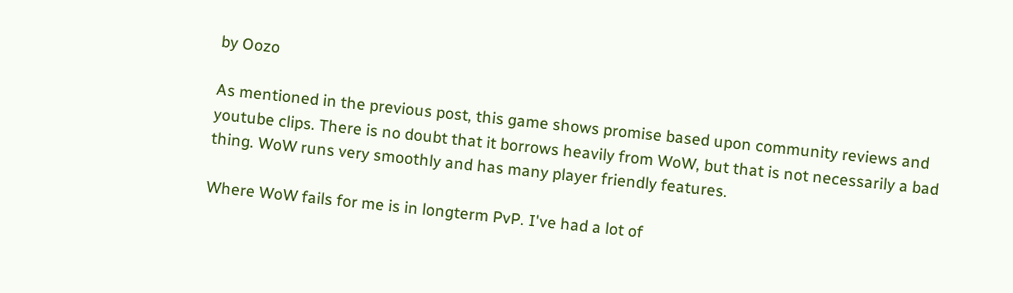by Oozo

As mentioned in the previous post, this game shows promise based upon community reviews and youtube clips. There is no doubt that it borrows heavily from WoW, but that is not necessarily a bad thing. WoW runs very smoothly and has many player friendly features.

Where WoW fails for me is in longterm PvP. I've had a lot of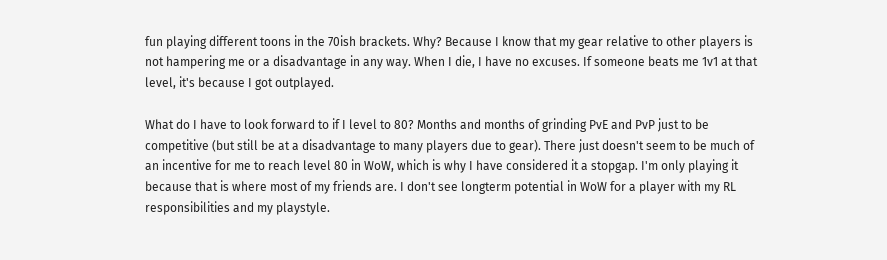fun playing different toons in the 70ish brackets. Why? Because I know that my gear relative to other players is not hampering me or a disadvantage in any way. When I die, I have no excuses. If someone beats me 1v1 at that level, it's because I got outplayed.

What do I have to look forward to if I level to 80? Months and months of grinding PvE and PvP just to be competitive (but still be at a disadvantage to many players due to gear). There just doesn't seem to be much of an incentive for me to reach level 80 in WoW, which is why I have considered it a stopgap. I'm only playing it because that is where most of my friends are. I don't see longterm potential in WoW for a player with my RL responsibilities and my playstyle.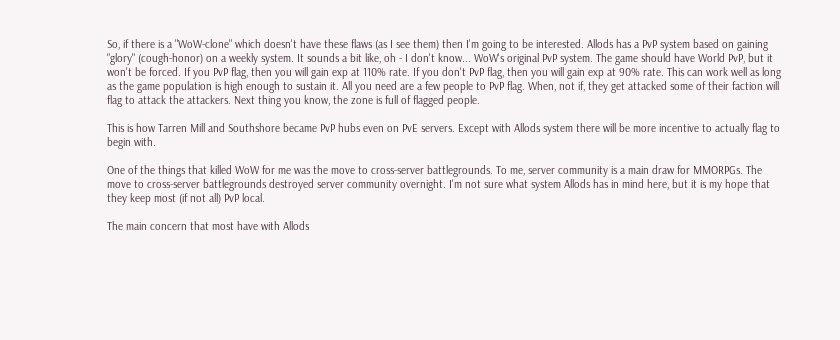So, if there is a "WoW-clone" which doesn't have these flaws (as I see them) then I'm going to be interested. Allods has a PvP system based on gaining "glory" (cough-honor) on a weekly system. It sounds a bit like, oh - I don't know... WoW's original PvP system. The game should have World PvP, but it won't be forced. If you PvP flag, then you will gain exp at 110% rate. If you don't PvP flag, then you will gain exp at 90% rate. This can work well as long as the game population is high enough to sustain it. All you need are a few people to PvP flag. When, not if, they get attacked some of their faction will flag to attack the attackers. Next thing you know, the zone is full of flagged people.

This is how Tarren Mill and Southshore became PvP hubs even on PvE servers. Except with Allods system there will be more incentive to actually flag to begin with.

One of the things that killed WoW for me was the move to cross-server battlegrounds. To me, server community is a main draw for MMORPGs. The move to cross-server battlegrounds destroyed server community overnight. I'm not sure what system Allods has in mind here, but it is my hope that they keep most (if not all) PvP local.

The main concern that most have with Allods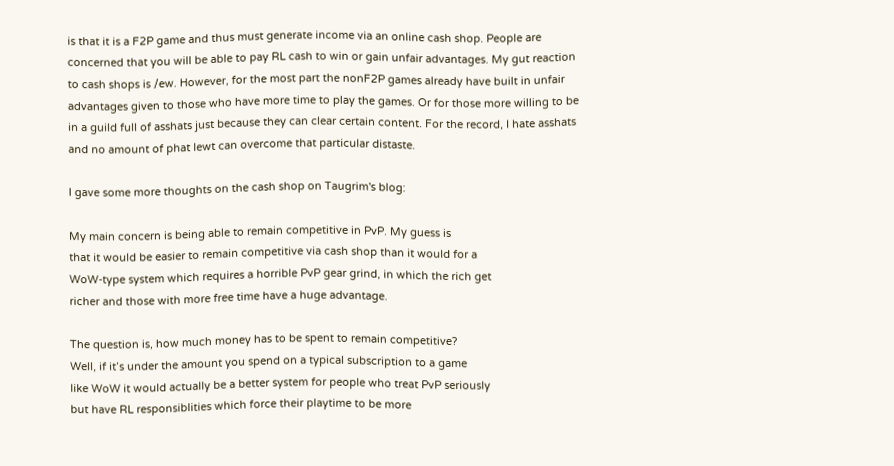is that it is a F2P game and thus must generate income via an online cash shop. People are concerned that you will be able to pay RL cash to win or gain unfair advantages. My gut reaction to cash shops is /ew. However, for the most part the nonF2P games already have built in unfair advantages given to those who have more time to play the games. Or for those more willing to be in a guild full of asshats just because they can clear certain content. For the record, I hate asshats and no amount of phat lewt can overcome that particular distaste.

I gave some more thoughts on the cash shop on Taugrim's blog:

My main concern is being able to remain competitive in PvP. My guess is
that it would be easier to remain competitive via cash shop than it would for a
WoW-type system which requires a horrible PvP gear grind, in which the rich get
richer and those with more free time have a huge advantage.

The question is, how much money has to be spent to remain competitive?
Well, if it’s under the amount you spend on a typical subscription to a game
like WoW it would actually be a better system for people who treat PvP seriously
but have RL responsiblities which force their playtime to be more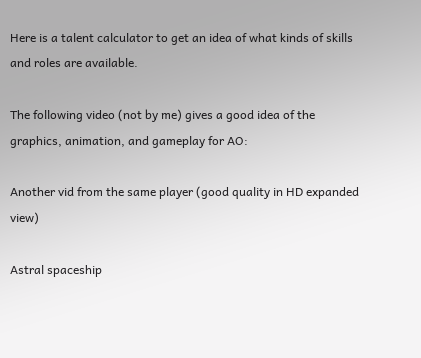Here is a talent calculator to get an idea of what kinds of skills and roles are available.

The following video (not by me) gives a good idea of the graphics, animation, and gameplay for AO:

Another vid from the same player (good quality in HD expanded view)

Astral spaceship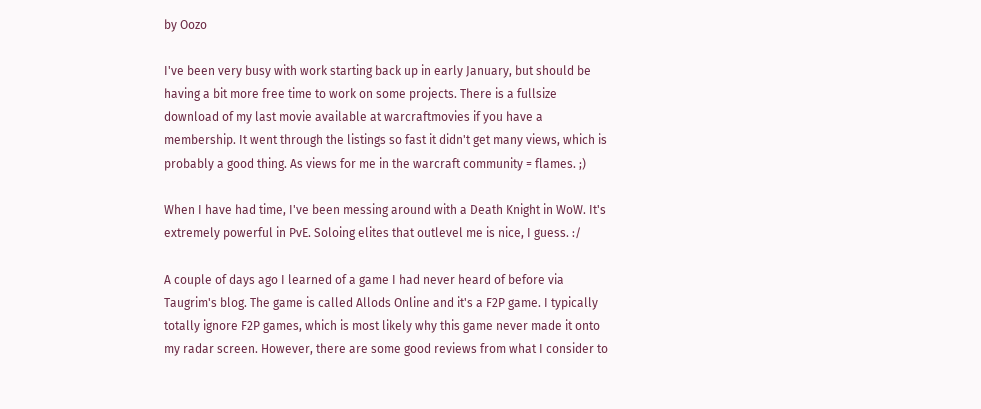by Oozo

I've been very busy with work starting back up in early January, but should be having a bit more free time to work on some projects. There is a fullsize download of my last movie available at warcraftmovies if you have a membership. It went through the listings so fast it didn't get many views, which is probably a good thing. As views for me in the warcraft community = flames. ;)

When I have had time, I've been messing around with a Death Knight in WoW. It's extremely powerful in PvE. Soloing elites that outlevel me is nice, I guess. :/

A couple of days ago I learned of a game I had never heard of before via Taugrim's blog. The game is called Allods Online and it's a F2P game. I typically totally ignore F2P games, which is most likely why this game never made it onto my radar screen. However, there are some good reviews from what I consider to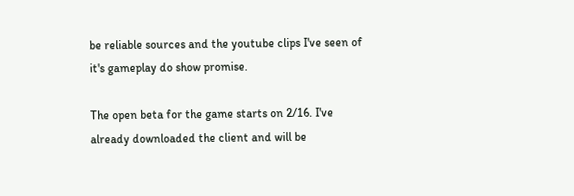be reliable sources and the youtube clips I've seen of it's gameplay do show promise.

The open beta for the game starts on 2/16. I've already downloaded the client and will be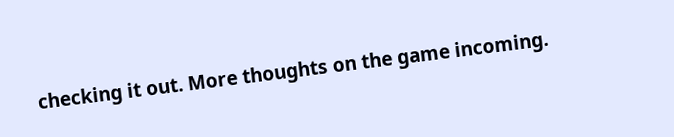checking it out. More thoughts on the game incoming.